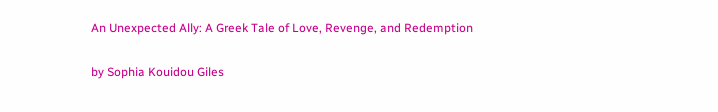An Unexpected Ally: A Greek Tale of Love, Revenge, and Redemption

by Sophia Kouidou Giles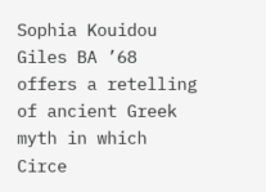Sophia Kouidou Giles BA ’68 offers a retelling of ancient Greek myth in which Circe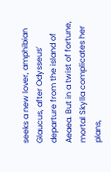seeks a new lover, amphibian Glaucus, after Odysseus’ departure from the island of Aeaea. But in a twist of fortune, mortal Skylla complicates her plans,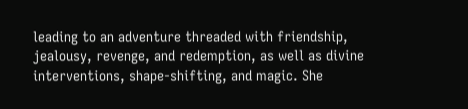leading to an adventure threaded with friendship, jealousy, revenge, and redemption, as well as divine interventions, shape-shifting, and magic. She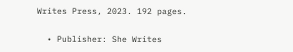Writes Press, 2023. 192 pages.

  • Publisher: She Writes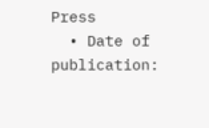Press
  • Date of publication: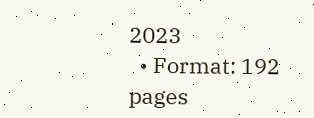2023
  • Format: 192 pages